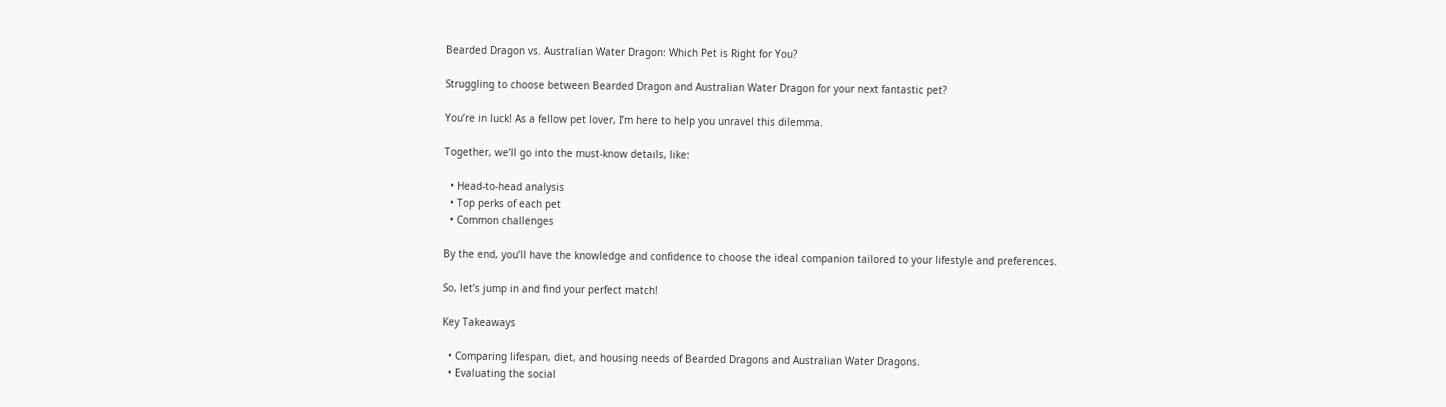Bearded Dragon vs. Australian Water Dragon: Which Pet is Right for You?

Struggling to choose between Bearded Dragon and Australian Water Dragon for your next fantastic pet?

You’re in luck! As a fellow pet lover, I’m here to help you unravel this dilemma.

Together, we’ll go into the must-know details, like:

  • Head-to-head analysis
  • Top perks of each pet
  • Common challenges

By the end, you’ll have the knowledge and confidence to choose the ideal companion tailored to your lifestyle and preferences.

So, let’s jump in and find your perfect match!

Key Takeaways

  • Comparing lifespan, diet, and housing needs of Bearded Dragons and Australian Water Dragons.
  • Evaluating the social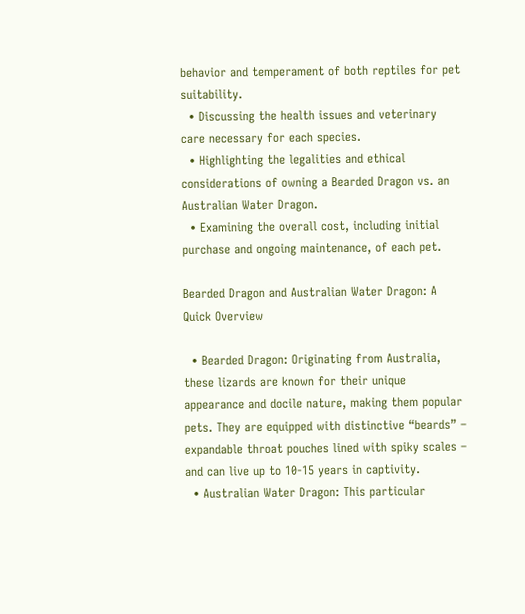behavior and temperament of both reptiles for pet suitability.
  • Discussing the health issues and veterinary care necessary for each species.
  • Highlighting the legalities and ethical considerations of owning a Bearded Dragon vs. an Australian Water Dragon.
  • Examining the overall cost, including initial purchase and ongoing maintenance, of each pet.

Bearded Dragon and Australian Water Dragon: A Quick Overview

  • Bearded Dragon: Originating from Australia, these lizards are known for their unique appearance and docile nature, making them popular pets. They are equipped with distinctive “beards” – expandable throat pouches lined with spiky scales – and can live up to 10-15 years in captivity.
  • Australian Water Dragon: This particular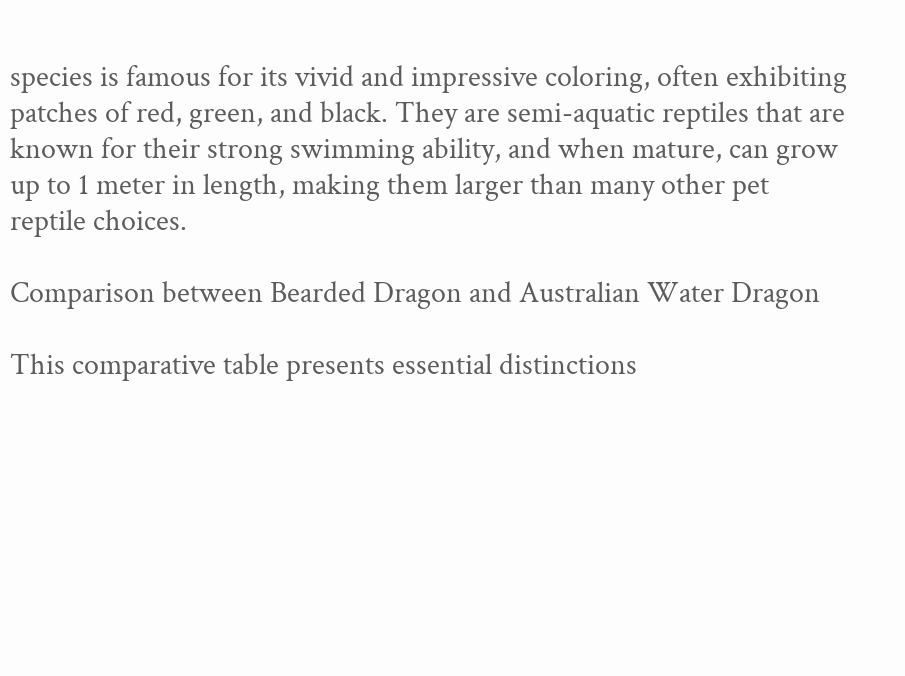species is famous for its vivid and impressive coloring, often exhibiting patches of red, green, and black. They are semi-aquatic reptiles that are known for their strong swimming ability, and when mature, can grow up to 1 meter in length, making them larger than many other pet reptile choices.

Comparison between Bearded Dragon and Australian Water Dragon

This comparative table presents essential distinctions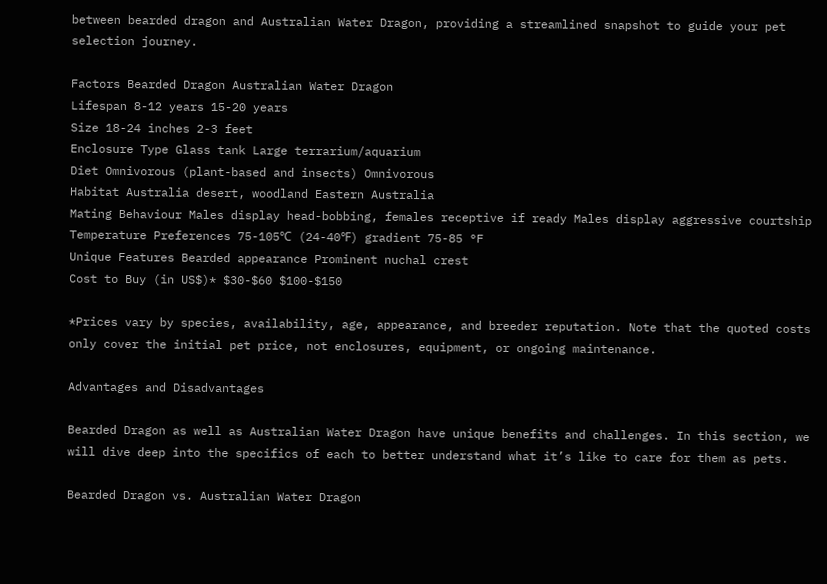between bearded dragon and Australian Water Dragon, providing a streamlined snapshot to guide your pet selection journey.

Factors Bearded Dragon Australian Water Dragon
Lifespan 8-12 years 15-20 years
Size 18-24 inches 2-3 feet
Enclosure Type Glass tank Large terrarium/aquarium
Diet Omnivorous (plant-based and insects) Omnivorous
Habitat Australia desert, woodland Eastern Australia
Mating Behaviour Males display head-bobbing, females receptive if ready Males display aggressive courtship
Temperature Preferences 75-105℃ (24-40℉) gradient 75-85 °F
Unique Features Bearded appearance Prominent nuchal crest
Cost to Buy (in US$)* $30-$60 $100-$150

*Prices vary by species, availability, age, appearance, and breeder reputation. Note that the quoted costs only cover the initial pet price, not enclosures, equipment, or ongoing maintenance.

Advantages and Disadvantages

Bearded Dragon as well as Australian Water Dragon have unique benefits and challenges. In this section, we will dive deep into the specifics of each to better understand what it’s like to care for them as pets.

Bearded Dragon vs. Australian Water Dragon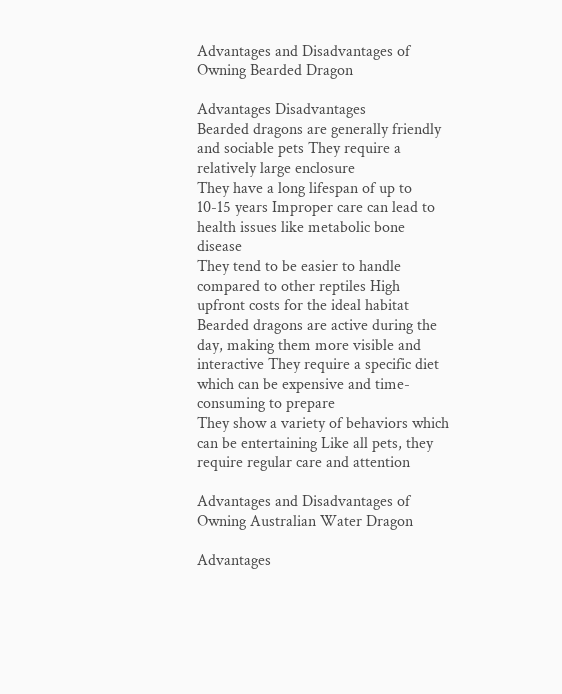Advantages and Disadvantages of Owning Bearded Dragon

Advantages Disadvantages
Bearded dragons are generally friendly and sociable pets They require a relatively large enclosure
They have a long lifespan of up to 10-15 years Improper care can lead to health issues like metabolic bone disease
They tend to be easier to handle compared to other reptiles High upfront costs for the ideal habitat
Bearded dragons are active during the day, making them more visible and interactive They require a specific diet which can be expensive and time-consuming to prepare
They show a variety of behaviors which can be entertaining Like all pets, they require regular care and attention

Advantages and Disadvantages of Owning Australian Water Dragon

Advantages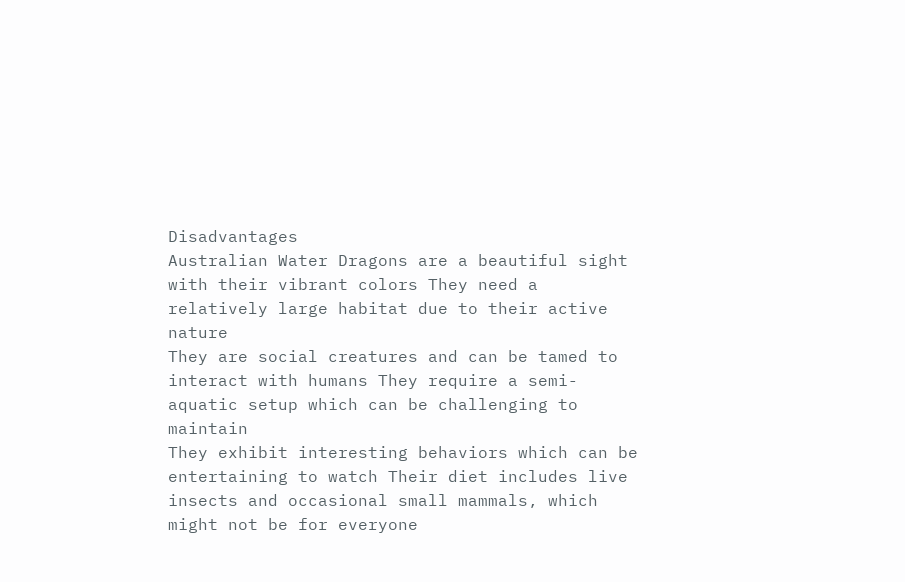Disadvantages
Australian Water Dragons are a beautiful sight with their vibrant colors They need a relatively large habitat due to their active nature
They are social creatures and can be tamed to interact with humans They require a semi-aquatic setup which can be challenging to maintain
They exhibit interesting behaviors which can be entertaining to watch Their diet includes live insects and occasional small mammals, which might not be for everyone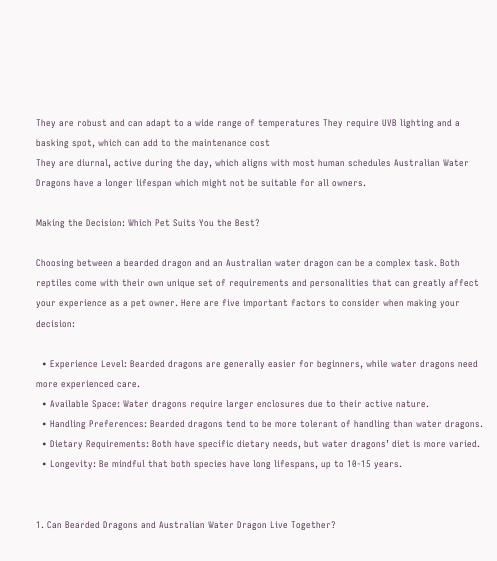They are robust and can adapt to a wide range of temperatures They require UVB lighting and a basking spot, which can add to the maintenance cost
They are diurnal, active during the day, which aligns with most human schedules Australian Water Dragons have a longer lifespan which might not be suitable for all owners.

Making the Decision: Which Pet Suits You the Best?

Choosing between a bearded dragon and an Australian water dragon can be a complex task. Both reptiles come with their own unique set of requirements and personalities that can greatly affect your experience as a pet owner. Here are five important factors to consider when making your decision:

  • Experience Level: Bearded dragons are generally easier for beginners, while water dragons need more experienced care.
  • Available Space: Water dragons require larger enclosures due to their active nature.
  • Handling Preferences: Bearded dragons tend to be more tolerant of handling than water dragons.
  • Dietary Requirements: Both have specific dietary needs, but water dragons’ diet is more varied.
  • Longevity: Be mindful that both species have long lifespans, up to 10-15 years.


1. Can Bearded Dragons and Australian Water Dragon Live Together?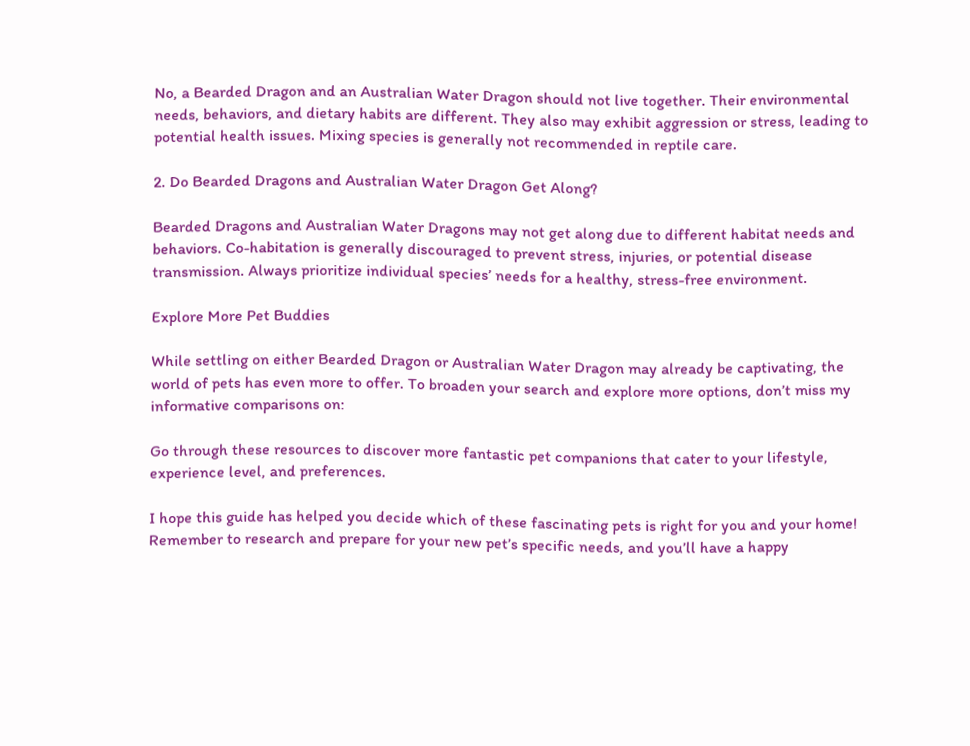No, a Bearded Dragon and an Australian Water Dragon should not live together. Their environmental needs, behaviors, and dietary habits are different. They also may exhibit aggression or stress, leading to potential health issues. Mixing species is generally not recommended in reptile care.

2. Do Bearded Dragons and Australian Water Dragon Get Along?

Bearded Dragons and Australian Water Dragons may not get along due to different habitat needs and behaviors. Co-habitation is generally discouraged to prevent stress, injuries, or potential disease transmission. Always prioritize individual species’ needs for a healthy, stress-free environment.

Explore More Pet Buddies

While settling on either Bearded Dragon or Australian Water Dragon may already be captivating, the world of pets has even more to offer. To broaden your search and explore more options, don’t miss my informative comparisons on:

Go through these resources to discover more fantastic pet companions that cater to your lifestyle, experience level, and preferences.

I hope this guide has helped you decide which of these fascinating pets is right for you and your home! Remember to research and prepare for your new pet’s specific needs, and you’ll have a happy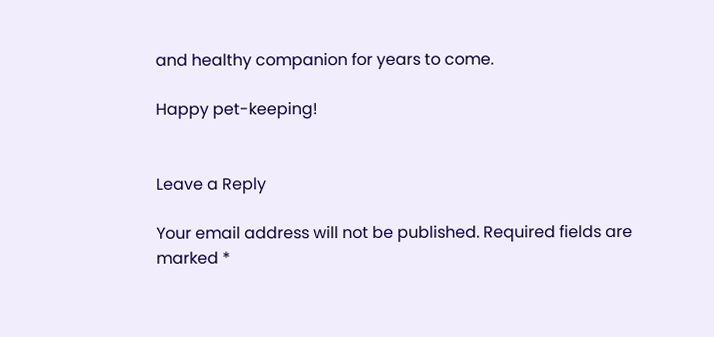and healthy companion for years to come.

Happy pet-keeping!


Leave a Reply

Your email address will not be published. Required fields are marked *